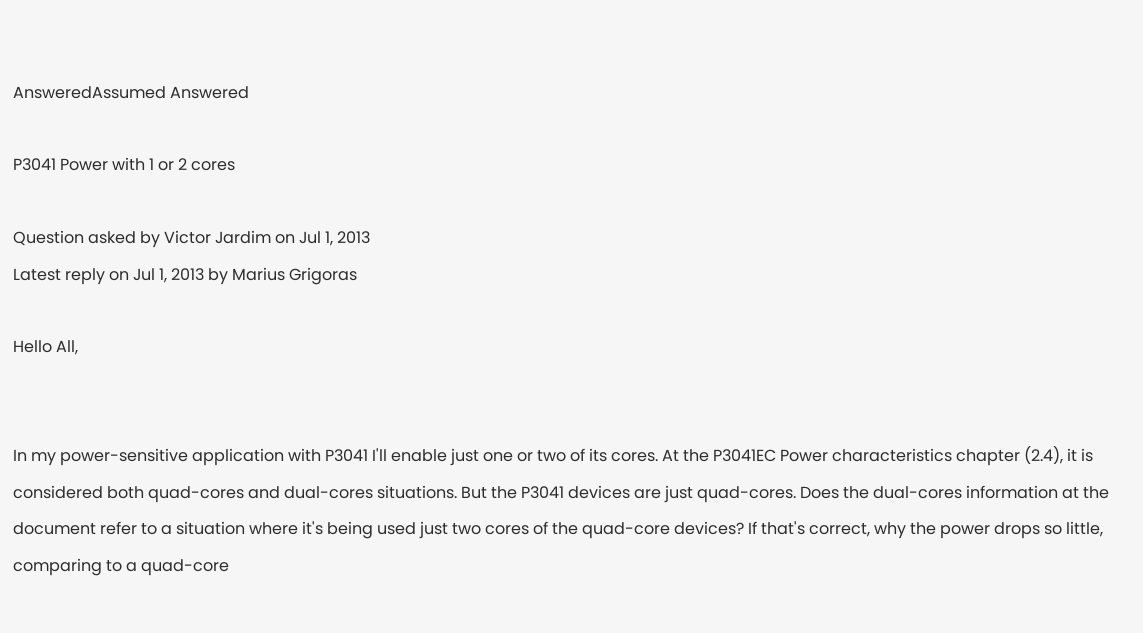AnsweredAssumed Answered

P3041 Power with 1 or 2 cores

Question asked by Victor Jardim on Jul 1, 2013
Latest reply on Jul 1, 2013 by Marius Grigoras

Hello All,


In my power-sensitive application with P3041 I'll enable just one or two of its cores. At the P3041EC Power characteristics chapter (2.4), it is considered both quad-cores and dual-cores situations. But the P3041 devices are just quad-cores. Does the dual-cores information at the document refer to a situation where it's being used just two cores of the quad-core devices? If that's correct, why the power drops so little, comparing to a quad-core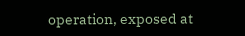operation, exposed at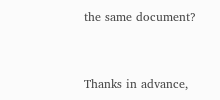the same document?


Thanks in advance,